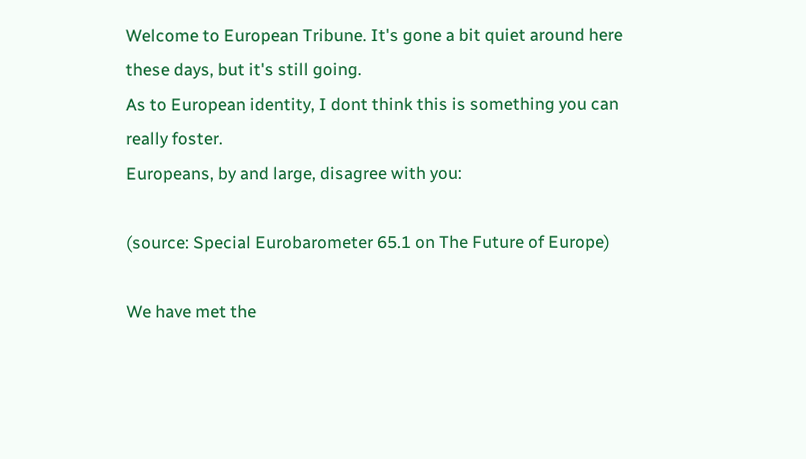Welcome to European Tribune. It's gone a bit quiet around here these days, but it's still going.
As to European identity, I dont think this is something you can really foster.
Europeans, by and large, disagree with you:

(source: Special Eurobarometer 65.1 on The Future of Europe)

We have met the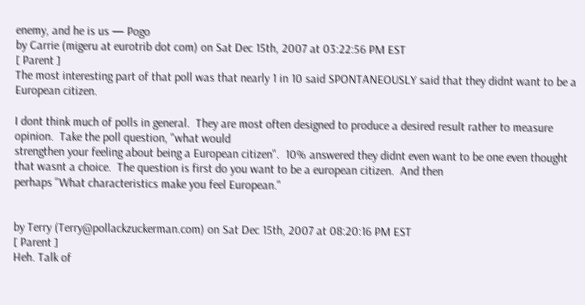enemy, and he is us — Pogo
by Carrie (migeru at eurotrib dot com) on Sat Dec 15th, 2007 at 03:22:56 PM EST
[ Parent ]
The most interesting part of that poll was that nearly 1 in 10 said SPONTANEOUSLY said that they didnt want to be a European citizen.

I dont think much of polls in general.  They are most often designed to produce a desired result rather to measure opinion.  Take the poll question, "what would
strengthen your feeling about being a European citizen".  10% answered they didnt even want to be one even thought that wasnt a choice.  The question is first do you want to be a european citizen.  And then
perhaps "What characteristics make you feel European."


by Terry (Terry@pollackzuckerman.com) on Sat Dec 15th, 2007 at 08:20:16 PM EST
[ Parent ]
Heh. Talk of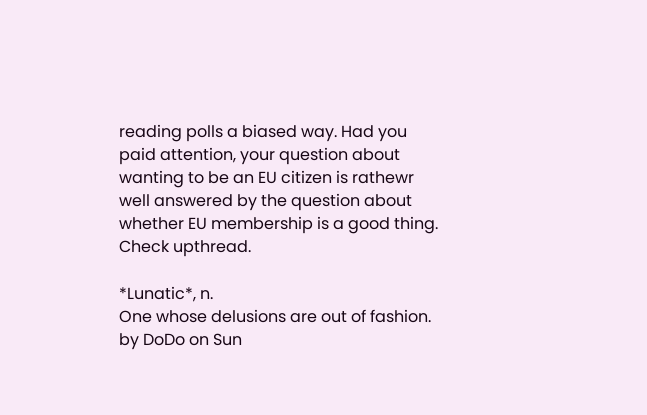reading polls a biased way. Had you paid attention, your question about wanting to be an EU citizen is rathewr well answered by the question about whether EU membership is a good thing. Check upthread.

*Lunatic*, n.
One whose delusions are out of fashion.
by DoDo on Sun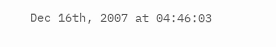Dec 16th, 2007 at 04:46:03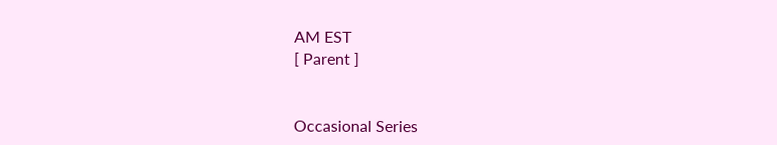AM EST
[ Parent ]


Occasional Series